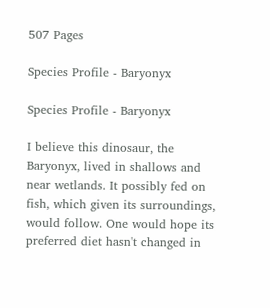507 Pages

Species Profile - Baryonyx

Species Profile - Baryonyx

I believe this dinosaur, the Baryonyx, lived in shallows and near wetlands. It possibly fed on fish, which given its surroundings, would follow. One would hope its preferred diet hasn't changed in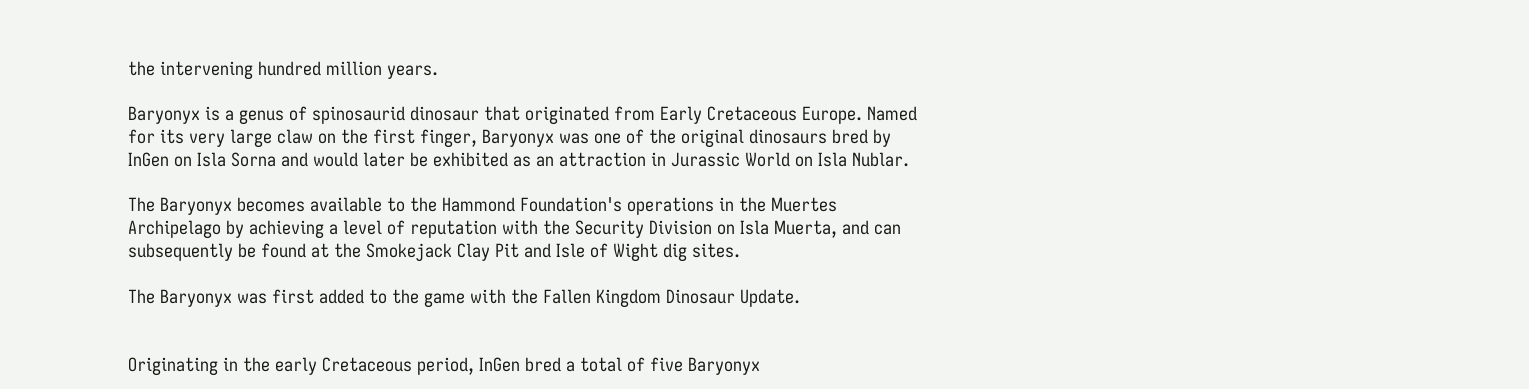the intervening hundred million years.

Baryonyx is a genus of spinosaurid dinosaur that originated from Early Cretaceous Europe. Named for its very large claw on the first finger, Baryonyx was one of the original dinosaurs bred by InGen on Isla Sorna and would later be exhibited as an attraction in Jurassic World on Isla Nublar.

The Baryonyx becomes available to the Hammond Foundation's operations in the Muertes Archipelago by achieving a level of reputation with the Security Division on Isla Muerta, and can subsequently be found at the Smokejack Clay Pit and Isle of Wight dig sites.

The Baryonyx was first added to the game with the Fallen Kingdom Dinosaur Update.


Originating in the early Cretaceous period, InGen bred a total of five Baryonyx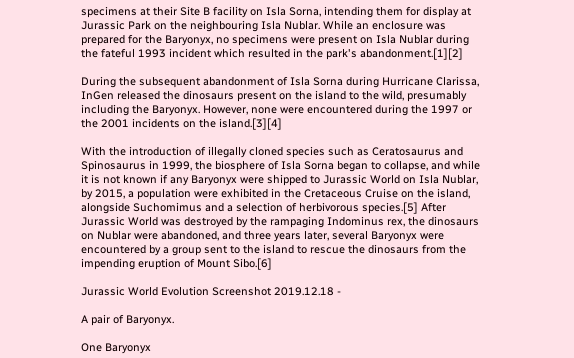specimens at their Site B facility on Isla Sorna, intending them for display at Jurassic Park on the neighbouring Isla Nublar. While an enclosure was prepared for the Baryonyx, no specimens were present on Isla Nublar during the fateful 1993 incident which resulted in the park's abandonment.[1][2]

During the subsequent abandonment of Isla Sorna during Hurricane Clarissa, InGen released the dinosaurs present on the island to the wild, presumably including the Baryonyx. However, none were encountered during the 1997 or the 2001 incidents on the island.[3][4]

With the introduction of illegally cloned species such as Ceratosaurus and Spinosaurus in 1999, the biosphere of Isla Sorna began to collapse, and while it is not known if any Baryonyx were shipped to Jurassic World on Isla Nublar, by 2015, a population were exhibited in the Cretaceous Cruise on the island, alongside Suchomimus and a selection of herbivorous species.[5] After Jurassic World was destroyed by the rampaging Indominus rex, the dinosaurs on Nublar were abandoned, and three years later, several Baryonyx were encountered by a group sent to the island to rescue the dinosaurs from the impending eruption of Mount Sibo.[6]

Jurassic World Evolution Screenshot 2019.12.18 -

A pair of Baryonyx.

One Baryonyx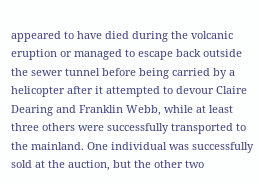appeared to have died during the volcanic eruption or managed to escape back outside the sewer tunnel before being carried by a helicopter after it attempted to devour Claire Dearing and Franklin Webb, while at least three others were successfully transported to the mainland. One individual was successfully sold at the auction, but the other two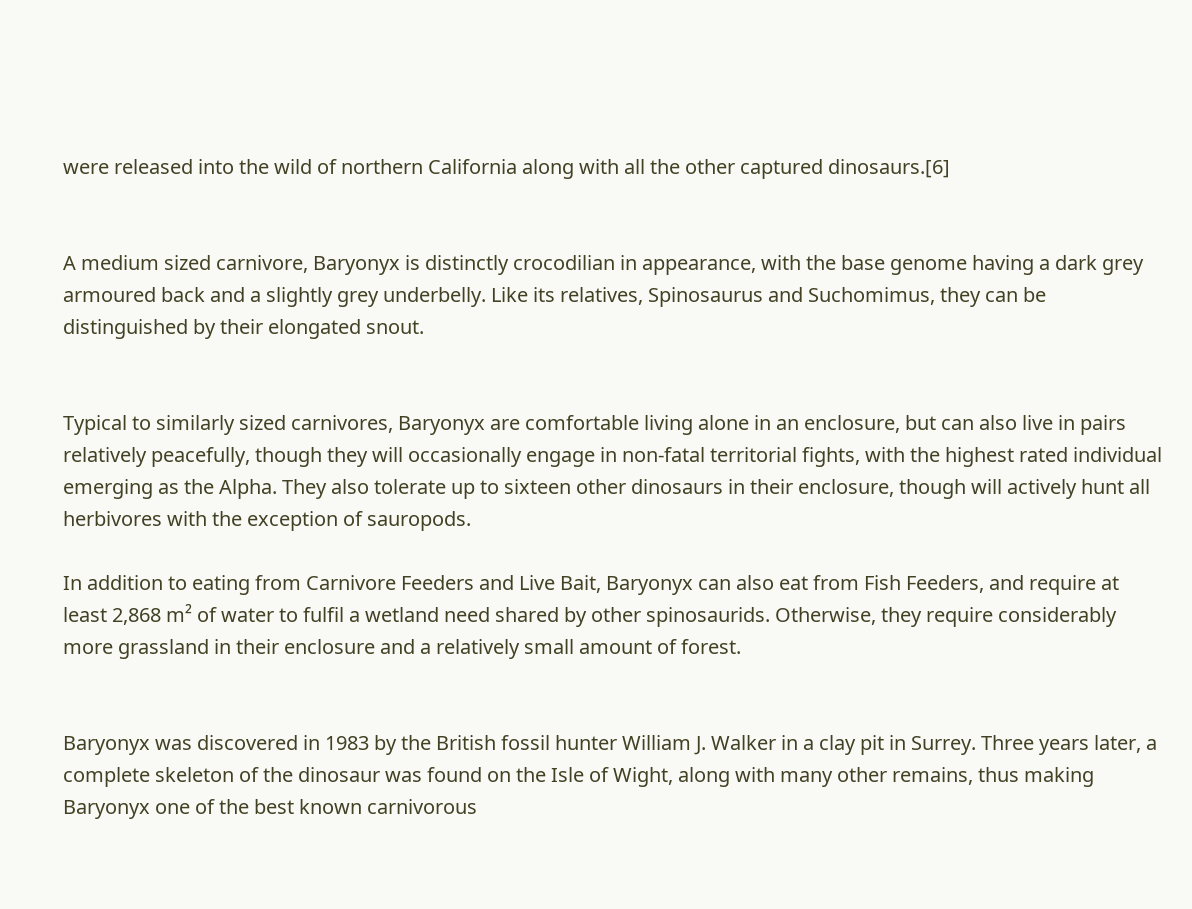were released into the wild of northern California along with all the other captured dinosaurs.[6]


A medium sized carnivore, Baryonyx is distinctly crocodilian in appearance, with the base genome having a dark grey armoured back and a slightly grey underbelly. Like its relatives, Spinosaurus and Suchomimus, they can be distinguished by their elongated snout.


Typical to similarly sized carnivores, Baryonyx are comfortable living alone in an enclosure, but can also live in pairs relatively peacefully, though they will occasionally engage in non-fatal territorial fights, with the highest rated individual emerging as the Alpha. They also tolerate up to sixteen other dinosaurs in their enclosure, though will actively hunt all herbivores with the exception of sauropods.

In addition to eating from Carnivore Feeders and Live Bait, Baryonyx can also eat from Fish Feeders, and require at least 2,868 m² of water to fulfil a wetland need shared by other spinosaurids. Otherwise, they require considerably more grassland in their enclosure and a relatively small amount of forest.


Baryonyx was discovered in 1983 by the British fossil hunter William J. Walker in a clay pit in Surrey. Three years later, a complete skeleton of the dinosaur was found on the Isle of Wight, along with many other remains, thus making Baryonyx one of the best known carnivorous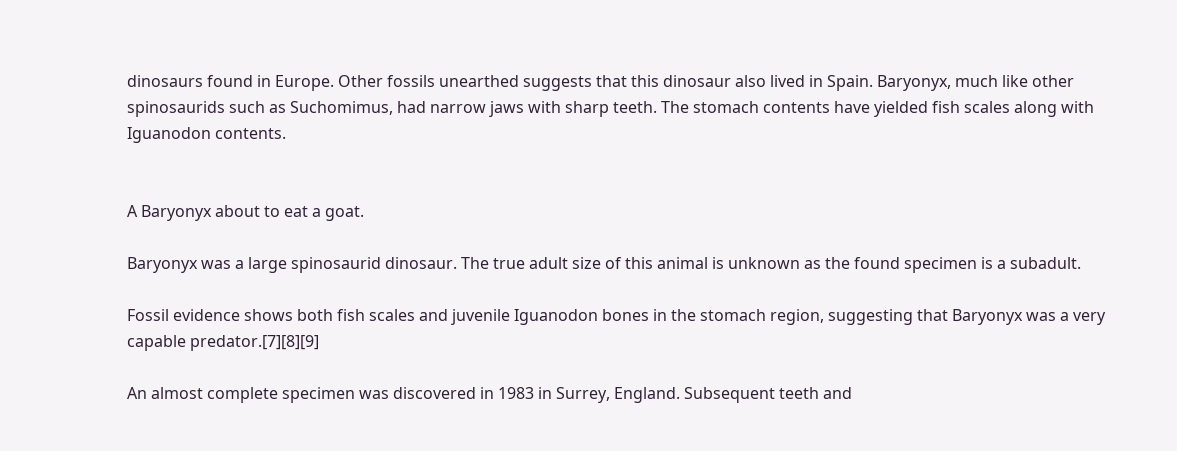dinosaurs found in Europe. Other fossils unearthed suggests that this dinosaur also lived in Spain. Baryonyx, much like other spinosaurids such as Suchomimus, had narrow jaws with sharp teeth. The stomach contents have yielded fish scales along with Iguanodon contents.


A Baryonyx about to eat a goat.

Baryonyx was a large spinosaurid dinosaur. The true adult size of this animal is unknown as the found specimen is a subadult.

Fossil evidence shows both fish scales and juvenile Iguanodon bones in the stomach region, suggesting that Baryonyx was a very capable predator.[7][8][9]

An almost complete specimen was discovered in 1983 in Surrey, England. Subsequent teeth and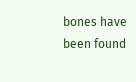bones have been found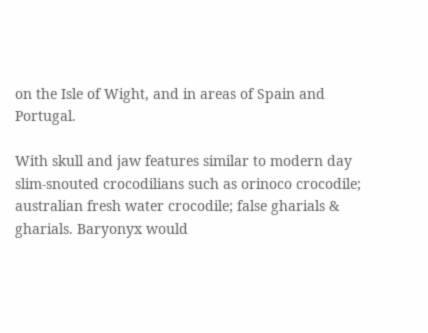on the Isle of Wight, and in areas of Spain and Portugal.

With skull and jaw features similar to modern day slim-snouted crocodilians such as orinoco crocodile; australian fresh water crocodile; false gharials & gharials. Baryonyx would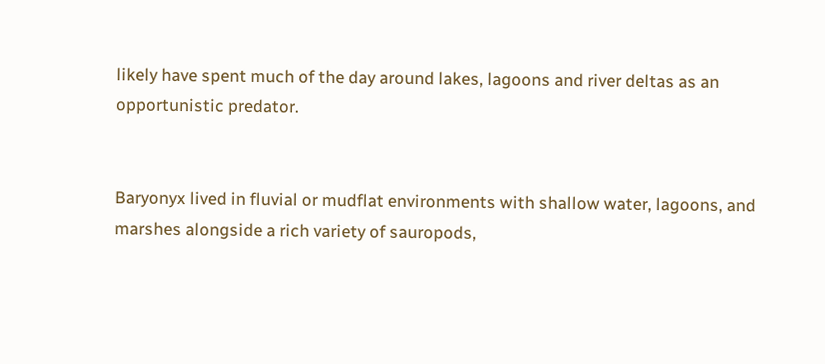likely have spent much of the day around lakes, lagoons and river deltas as an opportunistic predator.


Baryonyx lived in fluvial or mudflat environments with shallow water, lagoons, and marshes alongside a rich variety of sauropods,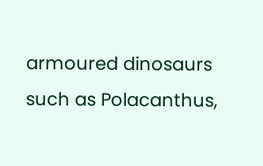armoured dinosaurs such as Polacanthus,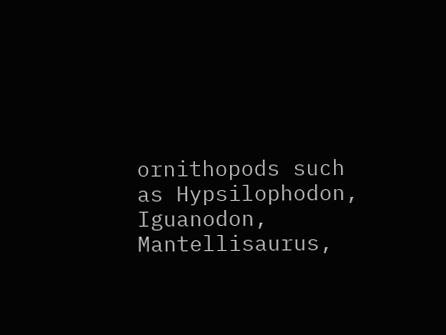ornithopods such as Hypsilophodon, Iguanodon, Mantellisaurus,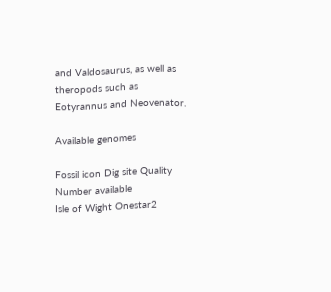and Valdosaurus, as well as theropods such as Eotyrannus and Neovenator.

Available genomes

Fossil icon Dig site Quality Number available
Isle of Wight Onestar2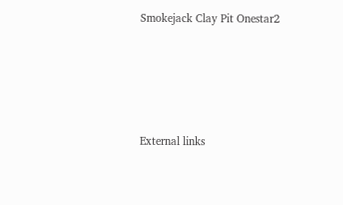Smokejack Clay Pit Onestar2





External links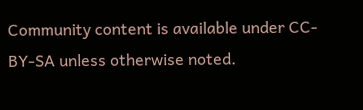Community content is available under CC-BY-SA unless otherwise noted.